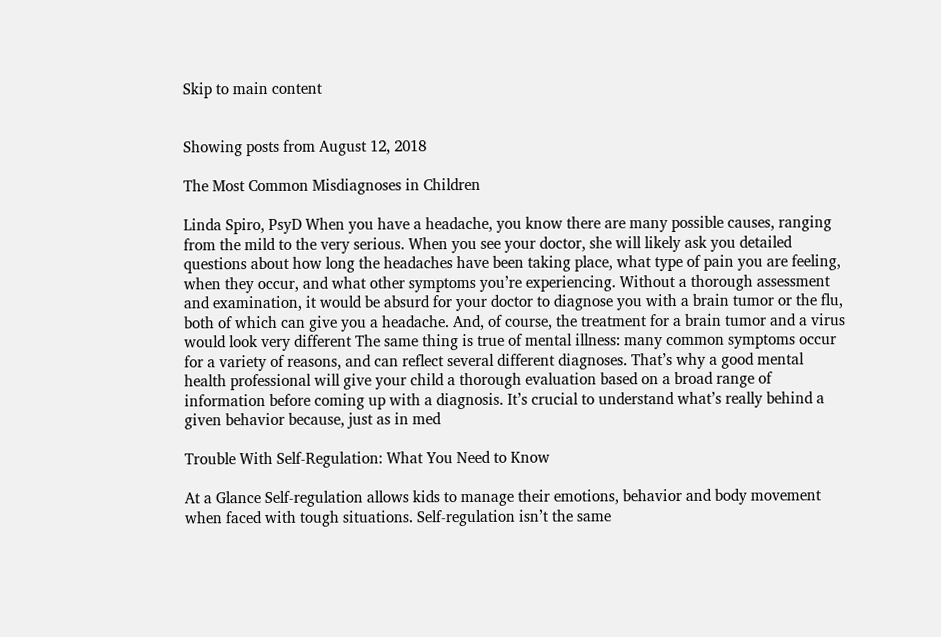Skip to main content


Showing posts from August 12, 2018

The Most Common Misdiagnoses in Children

Linda Spiro, PsyD When you have a headache, you know there are many possible causes, ranging from the mild to the very serious. When you see your doctor, she will likely ask you detailed questions about how long the headaches have been taking place, what type of pain you are feeling, when they occur, and what other symptoms you’re experiencing. Without a thorough assessment and examination, it would be absurd for your doctor to diagnose you with a brain tumor or the flu, both of which can give you a headache. And, of course, the treatment for a brain tumor and a virus would look very different The same thing is true of mental illness: many common symptoms occur for a variety of reasons, and can reflect several different diagnoses. That’s why a good mental health professional will give your child a thorough evaluation based on a broad range of information before coming up with a diagnosis. It’s crucial to understand what’s really behind a given behavior because, just as in med

Trouble With Self-Regulation: What You Need to Know

At a Glance Self-regulation allows kids to manage their emotions, behavior and body movement when faced with tough situations. Self-regulation isn’t the same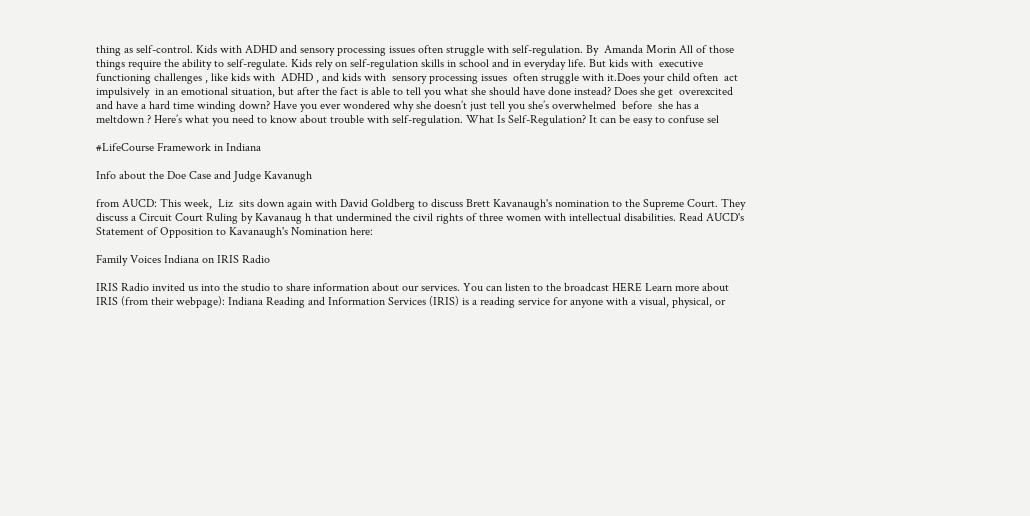thing as self-control. Kids with ADHD and sensory processing issues often struggle with self-regulation. By  Amanda Morin All of those things require the ability to self-regulate. Kids rely on self-regulation skills in school and in everyday life. But kids with  executive functioning challenges , like kids with  ADHD , and kids with  sensory processing issues  often struggle with it.Does your child often  act impulsively  in an emotional situation, but after the fact is able to tell you what she should have done instead? Does she get  overexcited  and have a hard time winding down? Have you ever wondered why she doesn’t just tell you she’s overwhelmed  before  she has a  meltdown ? Here’s what you need to know about trouble with self-regulation. What Is Self-Regulation? It can be easy to confuse sel

#LifeCourse Framework in Indiana

Info about the Doe Case and Judge Kavanugh

from AUCD: This week,  Liz  sits down again with David Goldberg to discuss Brett Kavanaugh's nomination to the Supreme Court. They discuss a Circuit Court Ruling by Kavanaug h that undermined the civil rights of three women with intellectual disabilities. Read AUCD's Statement of Opposition to Kavanaugh's Nomination here:

Family Voices Indiana on IRIS Radio

IRIS Radio invited us into the studio to share information about our services. You can listen to the broadcast HERE Learn more about IRIS (from their webpage): Indiana Reading and Information Services (IRIS) is a reading service for anyone with a visual, physical, or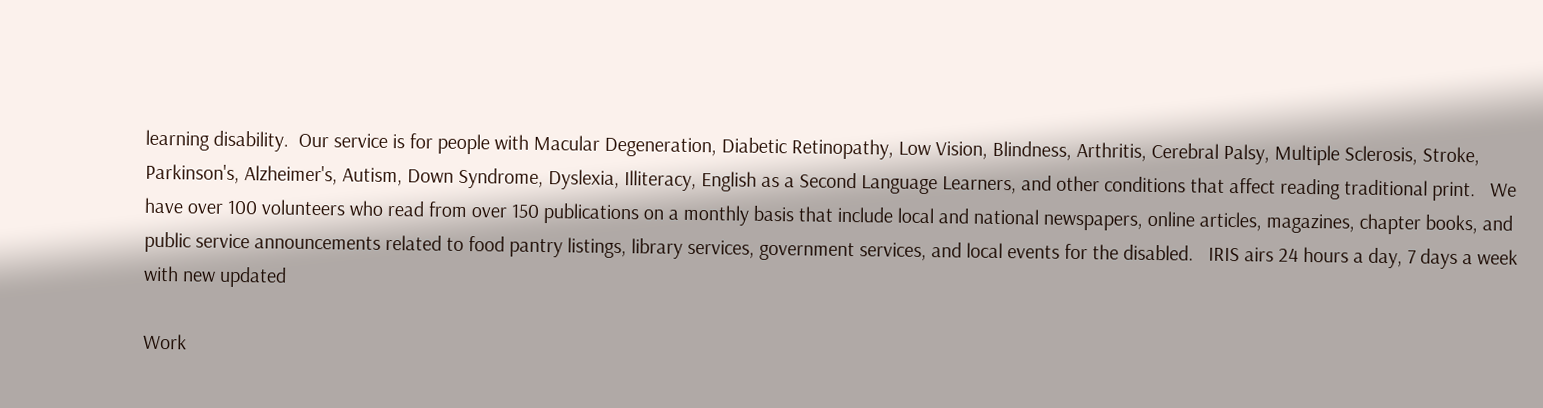learning disability.  Our service is for people with Macular Degeneration, Diabetic Retinopathy, Low Vision, Blindness, Arthritis, Cerebral Palsy, Multiple Sclerosis, Stroke, Parkinson's, Alzheimer's, Autism, Down Syndrome, Dyslexia, Illiteracy, English as a Second Language Learners, and other conditions that affect reading traditional print.   We have over 100 volunteers who read from over 150 publications on a monthly basis that include local and national newspapers, online articles, magazines, chapter books, and public service announcements related to food pantry listings, library services, government services, and local events for the disabled.   IRIS airs 24 hours a day, 7 days a week with new updated

Work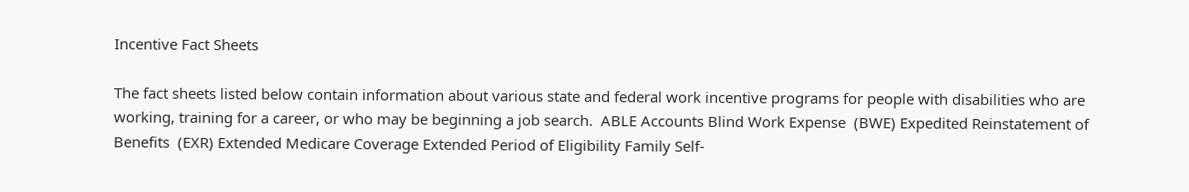Incentive Fact Sheets

The fact sheets listed below contain information about various state and federal work incentive programs for people with disabilities who are working, training for a career, or who may be beginning a job search.  ABLE Accounts Blind Work Expense  (BWE) Expedited Reinstatement of Benefits  (EXR) Extended Medicare Coverage Extended Period of Eligibility Family Self-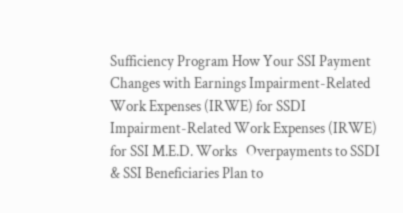Sufficiency Program How Your SSI Payment Changes with Earnings Impairment-Related Work Expenses (IRWE) for SSDI Impairment-Related Work Expenses (IRWE) for SSI M.E.D. Works   Overpayments to SSDI & SSI Beneficiaries Plan to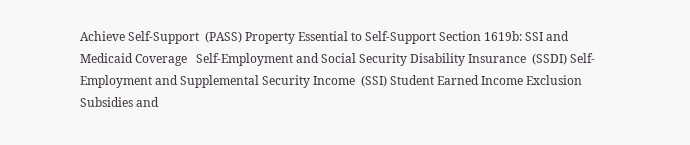Achieve Self-Support  (PASS) Property Essential to Self-Support Section 1619b: SSI and Medicaid Coverage   Self-Employment and Social Security Disability Insurance  (SSDI) Self-Employment and Supplemental Security Income  (SSI) Student Earned Income Exclusion Subsidies and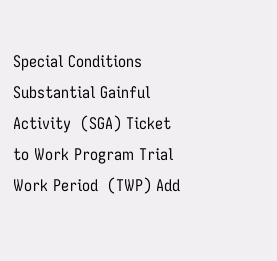Special Conditions Substantial Gainful Activity  (SGA) Ticket to Work Program Trial Work Period  (TWP) Add